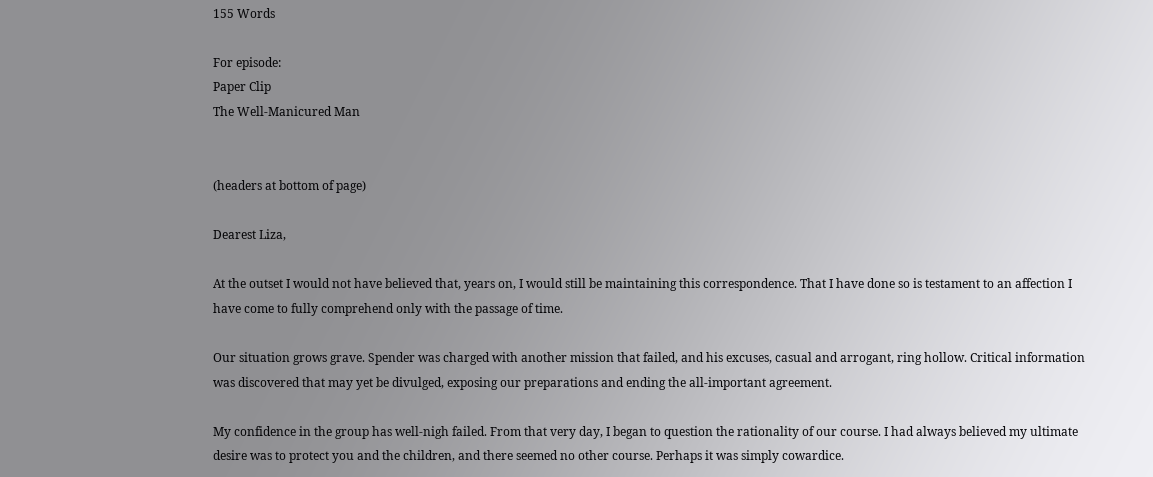155 Words

For episode:
Paper Clip
The Well-Manicured Man


(headers at bottom of page)

Dearest Liza,

At the outset I would not have believed that, years on, I would still be maintaining this correspondence. That I have done so is testament to an affection I have come to fully comprehend only with the passage of time.

Our situation grows grave. Spender was charged with another mission that failed, and his excuses, casual and arrogant, ring hollow. Critical information was discovered that may yet be divulged, exposing our preparations and ending the all-important agreement.

My confidence in the group has well-nigh failed. From that very day, I began to question the rationality of our course. I had always believed my ultimate desire was to protect you and the children, and there seemed no other course. Perhaps it was simply cowardice.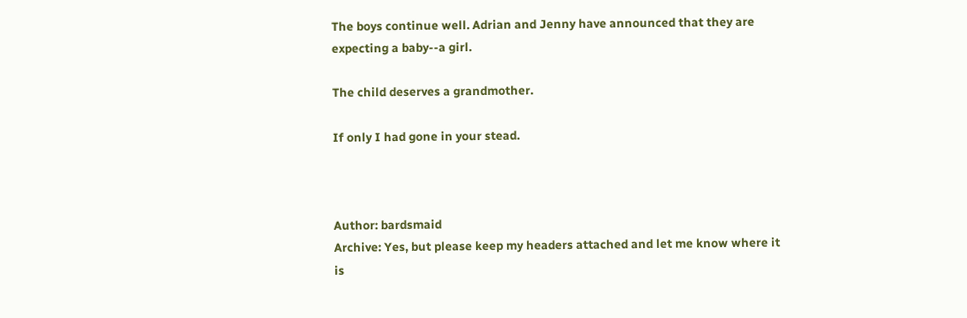The boys continue well. Adrian and Jenny have announced that they are expecting a baby--a girl.

The child deserves a grandmother.

If only I had gone in your stead.



Author: bardsmaid
Archive: Yes, but please keep my headers attached and let me know where it is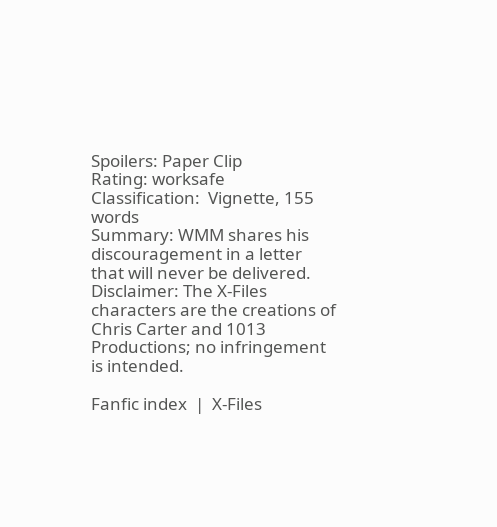Spoilers: Paper Clip
Rating: worksafe
Classification:  Vignette, 155 words
Summary: WMM shares his discouragement in a letter that will never be delivered.
Disclaimer: The X-Files characters are the creations of Chris Carter and 1013 Productions; no infringement is intended.

Fanfic index  |  X-Files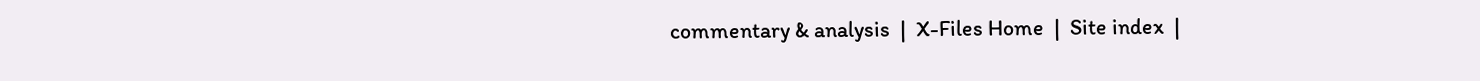commentary & analysis  |  X-Files Home  |  Site index  |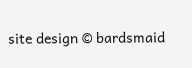site design © bardsmaid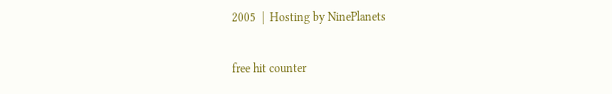2005  |  Hosting by NinePlanets

free hit counter